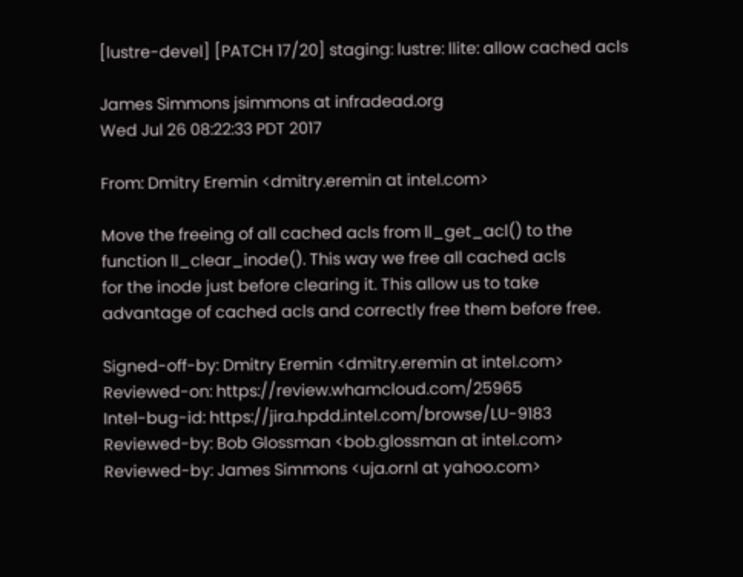[lustre-devel] [PATCH 17/20] staging: lustre: llite: allow cached acls

James Simmons jsimmons at infradead.org
Wed Jul 26 08:22:33 PDT 2017

From: Dmitry Eremin <dmitry.eremin at intel.com>

Move the freeing of all cached acls from ll_get_acl() to the
function ll_clear_inode(). This way we free all cached acls
for the inode just before clearing it. This allow us to take
advantage of cached acls and correctly free them before free.

Signed-off-by: Dmitry Eremin <dmitry.eremin at intel.com>
Reviewed-on: https://review.whamcloud.com/25965
Intel-bug-id: https://jira.hpdd.intel.com/browse/LU-9183
Reviewed-by: Bob Glossman <bob.glossman at intel.com>
Reviewed-by: James Simmons <uja.ornl at yahoo.com>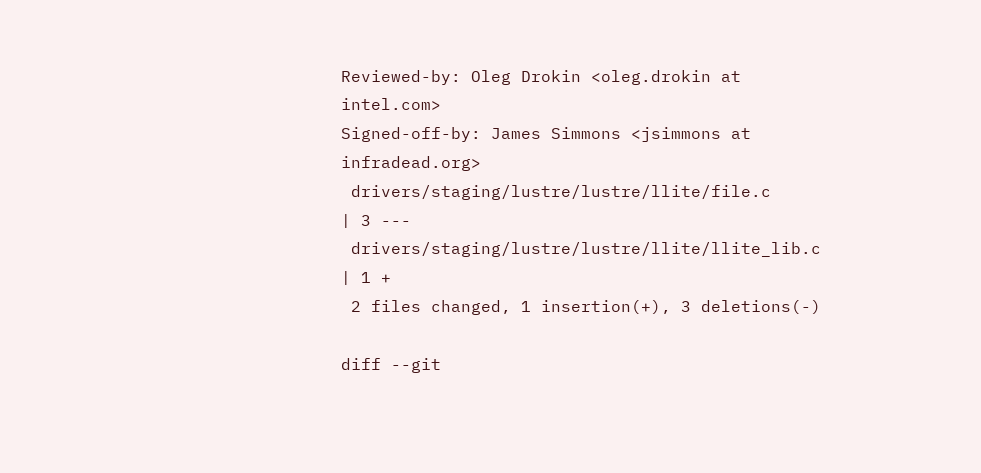Reviewed-by: Oleg Drokin <oleg.drokin at intel.com>
Signed-off-by: James Simmons <jsimmons at infradead.org>
 drivers/staging/lustre/lustre/llite/file.c      | 3 ---
 drivers/staging/lustre/lustre/llite/llite_lib.c | 1 +
 2 files changed, 1 insertion(+), 3 deletions(-)

diff --git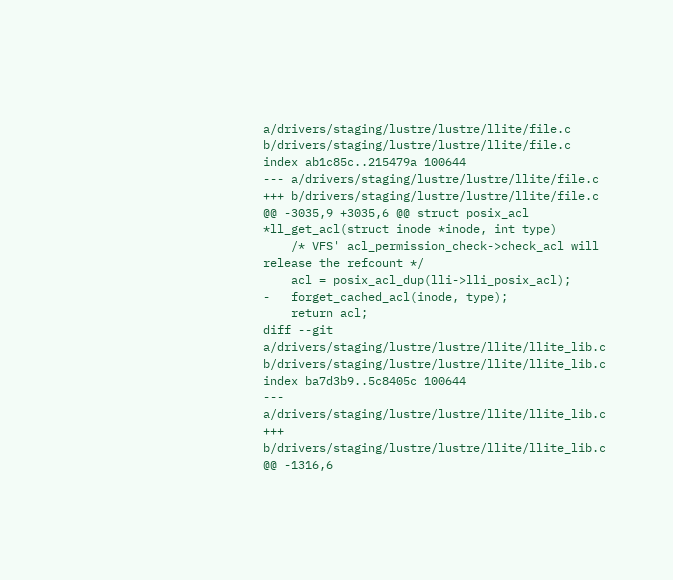a/drivers/staging/lustre/lustre/llite/file.c b/drivers/staging/lustre/lustre/llite/file.c
index ab1c85c..215479a 100644
--- a/drivers/staging/lustre/lustre/llite/file.c
+++ b/drivers/staging/lustre/lustre/llite/file.c
@@ -3035,9 +3035,6 @@ struct posix_acl *ll_get_acl(struct inode *inode, int type)
    /* VFS' acl_permission_check->check_acl will release the refcount */
    acl = posix_acl_dup(lli->lli_posix_acl);
-   forget_cached_acl(inode, type);
    return acl;
diff --git a/drivers/staging/lustre/lustre/llite/llite_lib.c b/drivers/staging/lustre/lustre/llite/llite_lib.c
index ba7d3b9..5c8405c 100644
--- a/drivers/staging/lustre/lustre/llite/llite_lib.c
+++ b/drivers/staging/lustre/lustre/llite/llite_lib.c
@@ -1316,6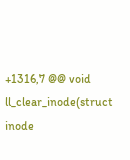+1316,7 @@ void ll_clear_inode(struct inode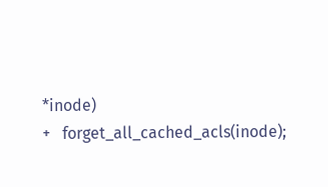*inode)
+   forget_all_cached_acls(inode);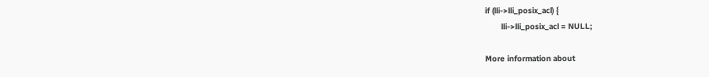if (lli->lli_posix_acl) {
        lli->lli_posix_acl = NULL;

More information about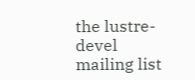the lustre-devel mailing list